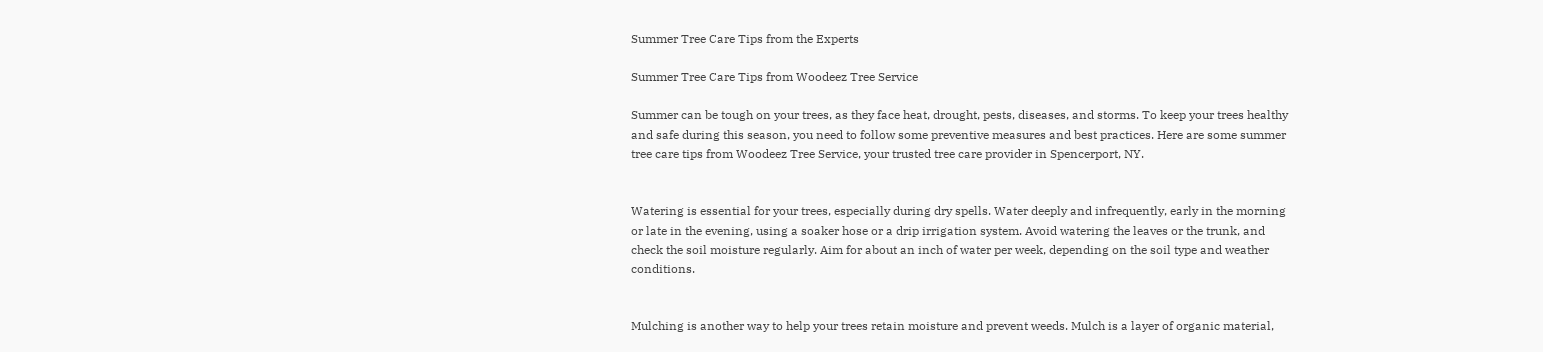Summer Tree Care Tips from the Experts

Summer Tree Care Tips from Woodeez Tree Service

Summer can be tough on your trees, as they face heat, drought, pests, diseases, and storms. To keep your trees healthy and safe during this season, you need to follow some preventive measures and best practices. Here are some summer tree care tips from Woodeez Tree Service, your trusted tree care provider in Spencerport, NY.


Watering is essential for your trees, especially during dry spells. Water deeply and infrequently, early in the morning or late in the evening, using a soaker hose or a drip irrigation system. Avoid watering the leaves or the trunk, and check the soil moisture regularly. Aim for about an inch of water per week, depending on the soil type and weather conditions.


Mulching is another way to help your trees retain moisture and prevent weeds. Mulch is a layer of organic material,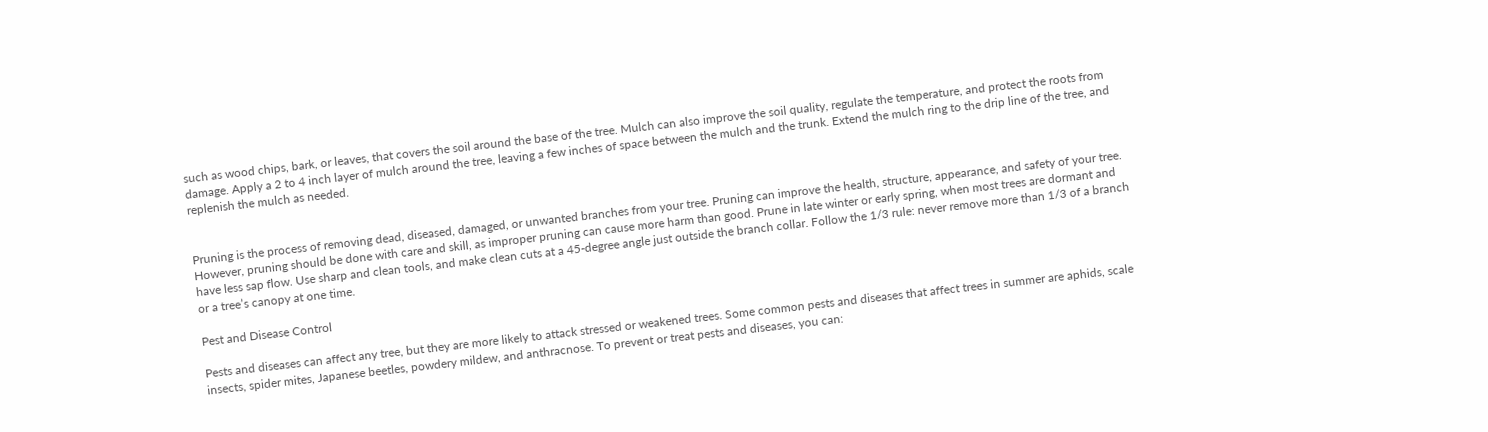such as wood chips, bark, or leaves, that covers the soil around the base of the tree. Mulch can also improve the soil quality, regulate the temperature, and protect the roots from damage. Apply a 2 to 4 inch layer of mulch around the tree, leaving a few inches of space between the mulch and the trunk. Extend the mulch ring to the drip line of the tree, and replenish the mulch as needed.


Pruning is the process of removing dead, diseased, damaged, or unwanted branches from your tree. Pruning can improve the health, structure, appearance, and safety of your tree. However, pruning should be done with care and skill, as improper pruning can cause more harm than good. Prune in late winter or early spring, when most trees are dormant and have less sap flow. Use sharp and clean tools, and make clean cuts at a 45-degree angle just outside the branch collar. Follow the 1/3 rule: never remove more than 1/3 of a branch or a tree’s canopy at one time.

Pest and Disease Control

Pests and diseases can affect any tree, but they are more likely to attack stressed or weakened trees. Some common pests and diseases that affect trees in summer are aphids, scale insects, spider mites, Japanese beetles, powdery mildew, and anthracnose. To prevent or treat pests and diseases, you can: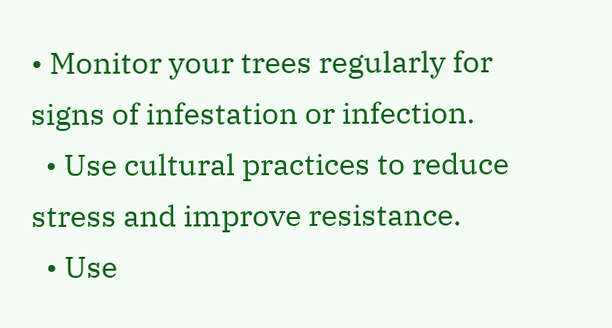• Monitor your trees regularly for signs of infestation or infection.
  • Use cultural practices to reduce stress and improve resistance.
  • Use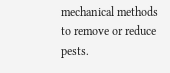mechanical methods to remove or reduce pests.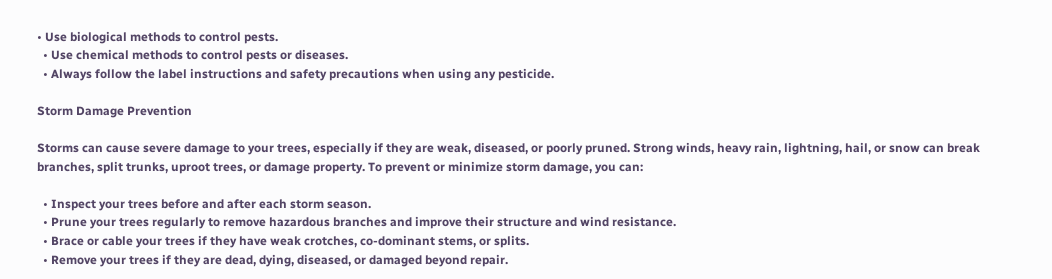• Use biological methods to control pests.
  • Use chemical methods to control pests or diseases.
  • Always follow the label instructions and safety precautions when using any pesticide.

Storm Damage Prevention

Storms can cause severe damage to your trees, especially if they are weak, diseased, or poorly pruned. Strong winds, heavy rain, lightning, hail, or snow can break branches, split trunks, uproot trees, or damage property. To prevent or minimize storm damage, you can:

  • Inspect your trees before and after each storm season.
  • Prune your trees regularly to remove hazardous branches and improve their structure and wind resistance.
  • Brace or cable your trees if they have weak crotches, co-dominant stems, or splits.
  • Remove your trees if they are dead, dying, diseased, or damaged beyond repair.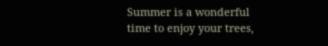Summer is a wonderful time to enjoy your trees,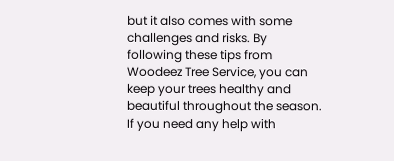but it also comes with some challenges and risks. By following these tips from Woodeez Tree Service, you can keep your trees healthy and beautiful throughout the season. If you need any help with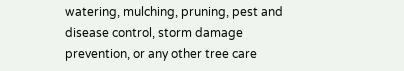watering, mulching, pruning, pest and disease control, storm damage prevention, or any other tree care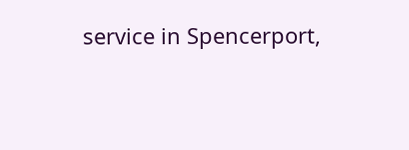service in Spencerport,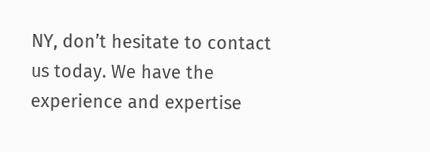NY, don’t hesitate to contact us today. We have the experience and expertise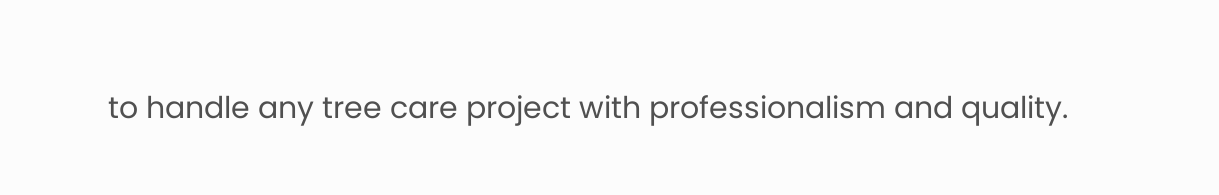to handle any tree care project with professionalism and quality.